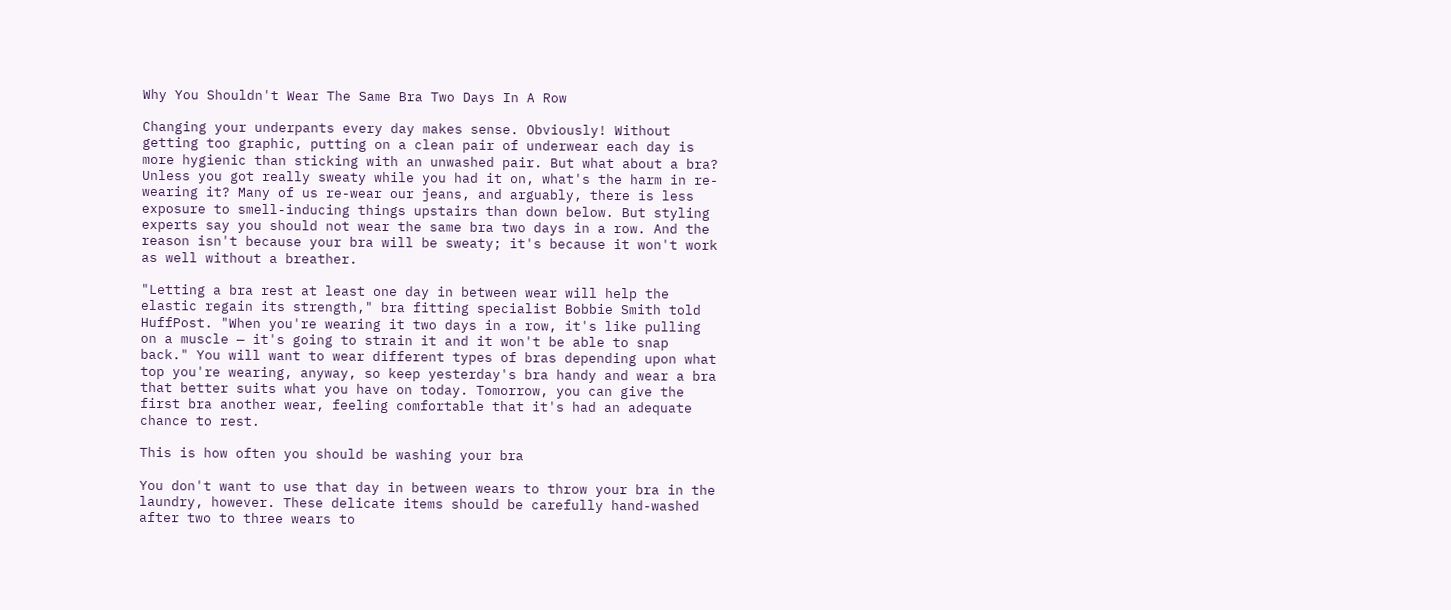Why You Shouldn't Wear The Same Bra Two Days In A Row

Changing your underpants every day makes sense. Obviously! Without getting too graphic, putting on a clean pair of underwear each day is more hygienic than sticking with an unwashed pair. But what about a bra? Unless you got really sweaty while you had it on, what's the harm in re-wearing it? Many of us re-wear our jeans, and arguably, there is less exposure to smell-inducing things upstairs than down below. But styling experts say you should not wear the same bra two days in a row. And the reason isn't because your bra will be sweaty; it's because it won't work as well without a breather.

"Letting a bra rest at least one day in between wear will help the elastic regain its strength," bra fitting specialist Bobbie Smith told HuffPost. "When you're wearing it two days in a row, it's like pulling on a muscle — it's going to strain it and it won't be able to snap back." You will want to wear different types of bras depending upon what top you're wearing, anyway, so keep yesterday's bra handy and wear a bra that better suits what you have on today. Tomorrow, you can give the first bra another wear, feeling comfortable that it's had an adequate chance to rest.

This is how often you should be washing your bra

You don't want to use that day in between wears to throw your bra in the laundry, however. These delicate items should be carefully hand-washed after two to three wears to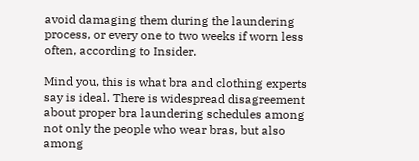avoid damaging them during the laundering process, or every one to two weeks if worn less often, according to Insider.

Mind you, this is what bra and clothing experts say is ideal. There is widespread disagreement about proper bra laundering schedules among not only the people who wear bras, but also among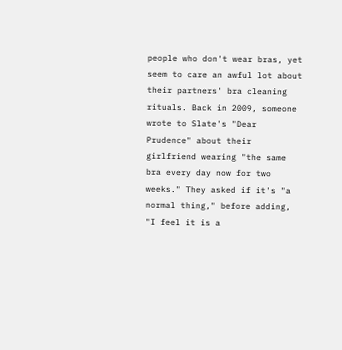people who don't wear bras, yet seem to care an awful lot about their partners' bra cleaning rituals. Back in 2009, someone wrote to Slate's "Dear Prudence" about their girlfriend wearing "the same bra every day now for two weeks." They asked if it's "a normal thing," before adding, "I feel it is a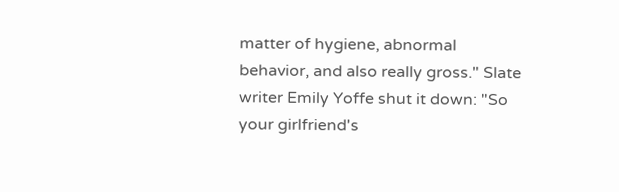matter of hygiene, abnormal behavior, and also really gross." Slate writer Emily Yoffe shut it down: "So your girlfriend's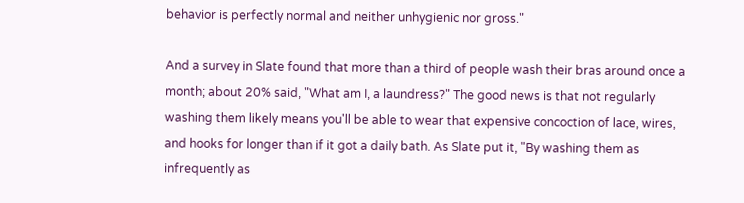behavior is perfectly normal and neither unhygienic nor gross."

And a survey in Slate found that more than a third of people wash their bras around once a month; about 20% said, "What am I, a laundress?" The good news is that not regularly washing them likely means you'll be able to wear that expensive concoction of lace, wires, and hooks for longer than if it got a daily bath. As Slate put it, "By washing them as infrequently as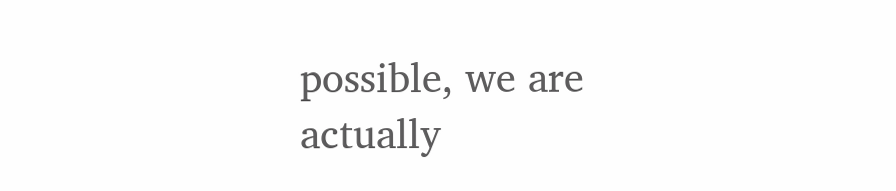possible, we are actually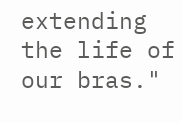extending the life of our bras."